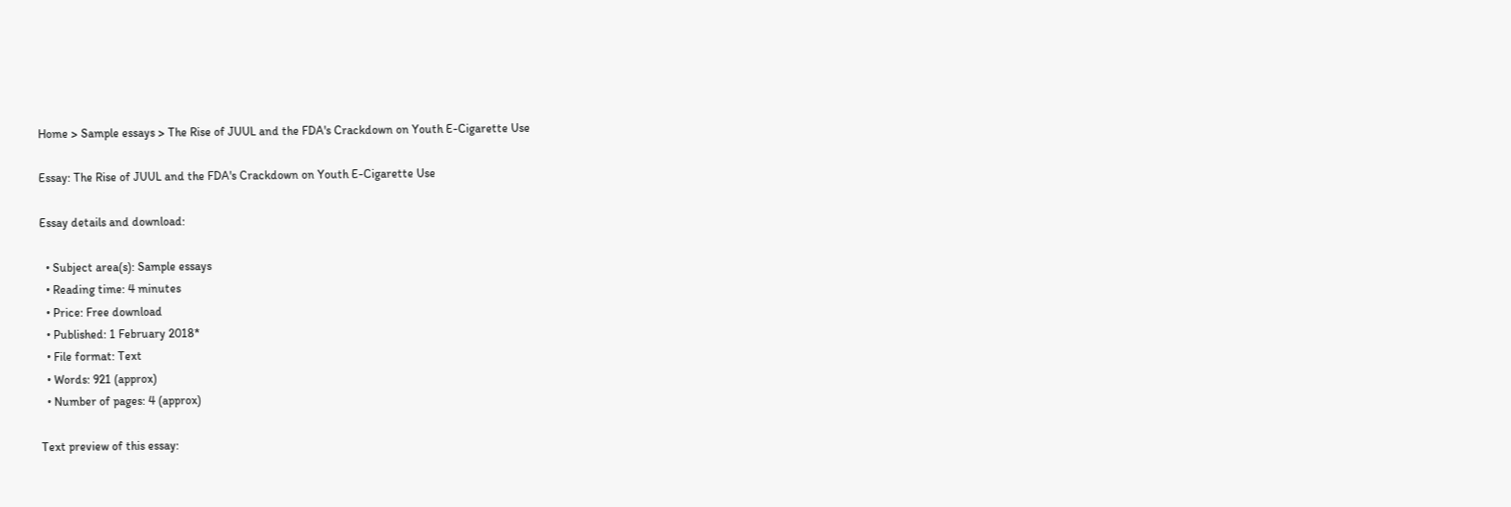Home > Sample essays > The Rise of JUUL and the FDA's Crackdown on Youth E-Cigarette Use

Essay: The Rise of JUUL and the FDA's Crackdown on Youth E-Cigarette Use

Essay details and download:

  • Subject area(s): Sample essays
  • Reading time: 4 minutes
  • Price: Free download
  • Published: 1 February 2018*
  • File format: Text
  • Words: 921 (approx)
  • Number of pages: 4 (approx)

Text preview of this essay: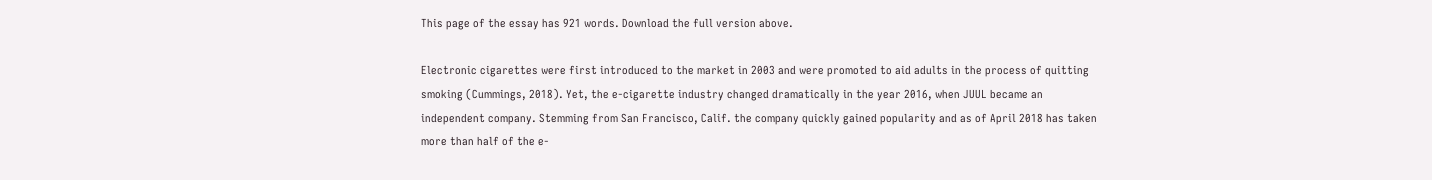This page of the essay has 921 words. Download the full version above.

Electronic cigarettes were first introduced to the market in 2003 and were promoted to aid adults in the process of quitting smoking (Cummings, 2018). Yet, the e-cigarette industry changed dramatically in the year 2016, when JUUL became an independent company. Stemming from San Francisco, Calif. the company quickly gained popularity and as of April 2018 has taken more than half of the e-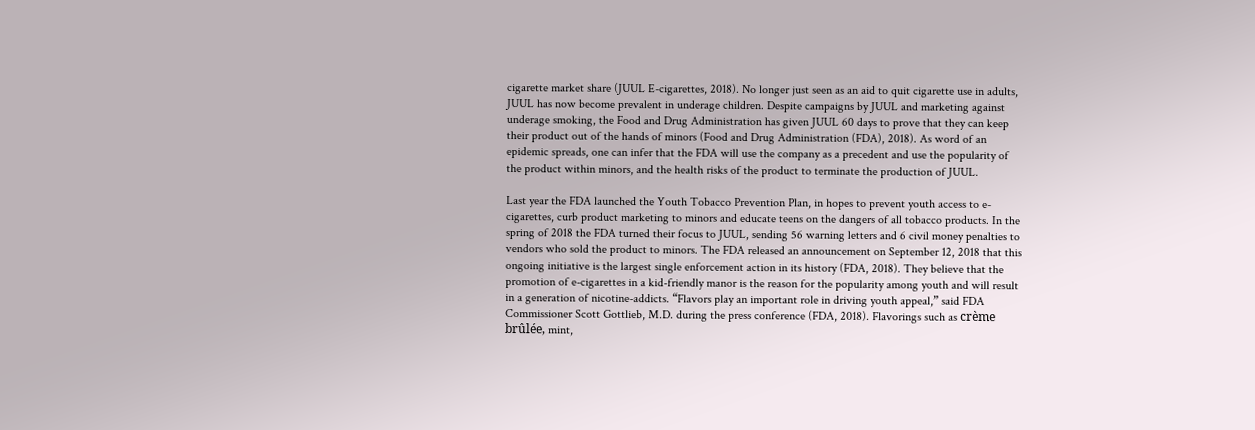cigarette market share (JUUL E-cigarettes, 2018). No longer just seen as an aid to quit cigarette use in adults, JUUL has now become prevalent in underage children. Despite campaigns by JUUL and marketing against underage smoking, the Food and Drug Administration has given JUUL 60 days to prove that they can keep their product out of the hands of minors (Food and Drug Administration (FDA), 2018). As word of an epidemic spreads, one can infer that the FDA will use the company as a precedent and use the popularity of the product within minors, and the health risks of the product to terminate the production of JUUL.

Last year the FDA launched the Youth Tobacco Prevention Plan, in hopes to prevent youth access to e-cigarettes, curb product marketing to minors and educate teens on the dangers of all tobacco products. In the spring of 2018 the FDA turned their focus to JUUL, sending 56 warning letters and 6 civil money penalties to vendors who sold the product to minors. The FDA released an announcement on September 12, 2018 that this ongoing initiative is the largest single enforcement action in its history (FDA, 2018). They believe that the promotion of e-cigarettes in a kid-friendly manor is the reason for the popularity among youth and will result in a generation of nicotine-addicts. “Flavors play an important role in driving youth appeal,” said FDA Commissioner Scott Gottlieb, M.D. during the press conference (FDA, 2018). Flavorings such as crème brûlée, mint,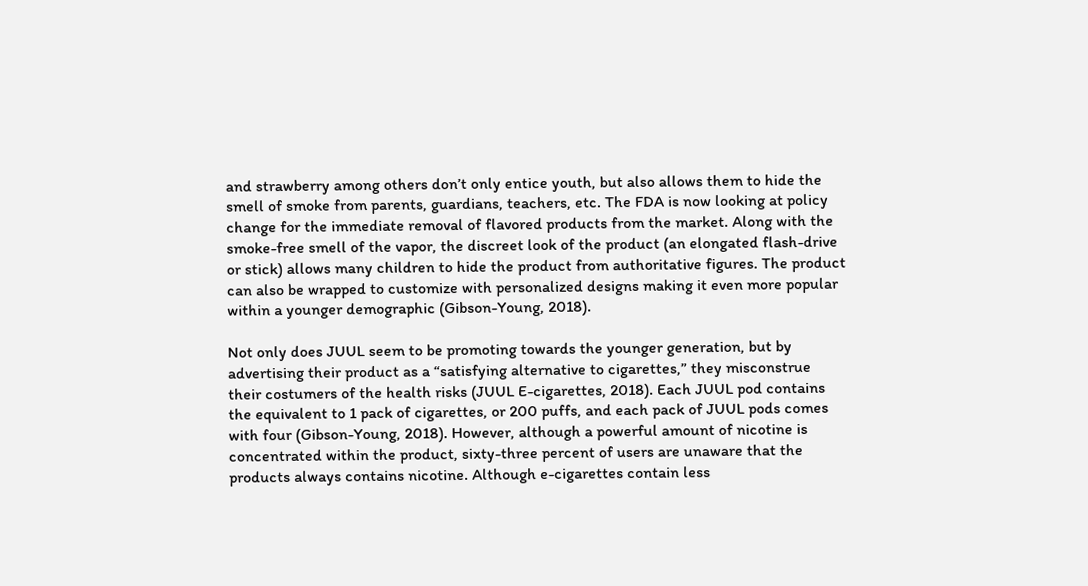and strawberry among others don’t only entice youth, but also allows them to hide the smell of smoke from parents, guardians, teachers, etc. The FDA is now looking at policy change for the immediate removal of flavored products from the market. Along with the smoke-free smell of the vapor, the discreet look of the product (an elongated flash-drive or stick) allows many children to hide the product from authoritative figures. The product can also be wrapped to customize with personalized designs making it even more popular within a younger demographic (Gibson-Young, 2018).

Not only does JUUL seem to be promoting towards the younger generation, but by advertising their product as a “satisfying alternative to cigarettes,” they misconstrue their costumers of the health risks (JUUL E-cigarettes, 2018). Each JUUL pod contains the equivalent to 1 pack of cigarettes, or 200 puffs, and each pack of JUUL pods comes with four (Gibson-Young, 2018). However, although a powerful amount of nicotine is concentrated within the product, sixty-three percent of users are unaware that the products always contains nicotine. Although e-cigarettes contain less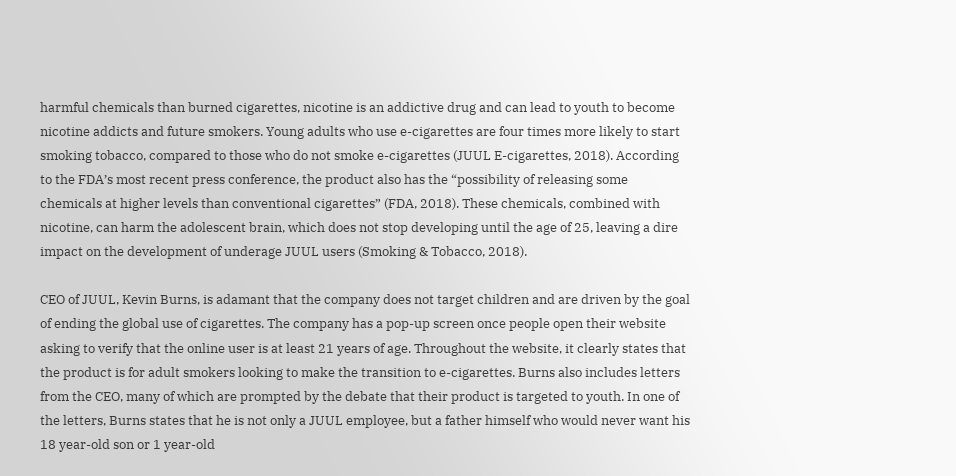harmful chemicals than burned cigarettes, nicotine is an addictive drug and can lead to youth to become nicotine addicts and future smokers. Young adults who use e-cigarettes are four times more likely to start smoking tobacco, compared to those who do not smoke e-cigarettes (JUUL E-cigarettes, 2018). According to the FDA’s most recent press conference, the product also has the “possibility of releasing some chemicals at higher levels than conventional cigarettes” (FDA, 2018). These chemicals, combined with nicotine, can harm the adolescent brain, which does not stop developing until the age of 25, leaving a dire impact on the development of underage JUUL users (Smoking & Tobacco, 2018).

CEO of JUUL, Kevin Burns, is adamant that the company does not target children and are driven by the goal of ending the global use of cigarettes. The company has a pop-up screen once people open their website asking to verify that the online user is at least 21 years of age. Throughout the website, it clearly states that the product is for adult smokers looking to make the transition to e-cigarettes. Burns also includes letters from the CEO, many of which are prompted by the debate that their product is targeted to youth. In one of the letters, Burns states that he is not only a JUUL employee, but a father himself who would never want his 18 year-old son or 1 year-old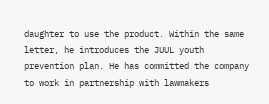daughter to use the product. Within the same letter, he introduces the JUUL youth prevention plan. He has committed the company to work in partnership with lawmakers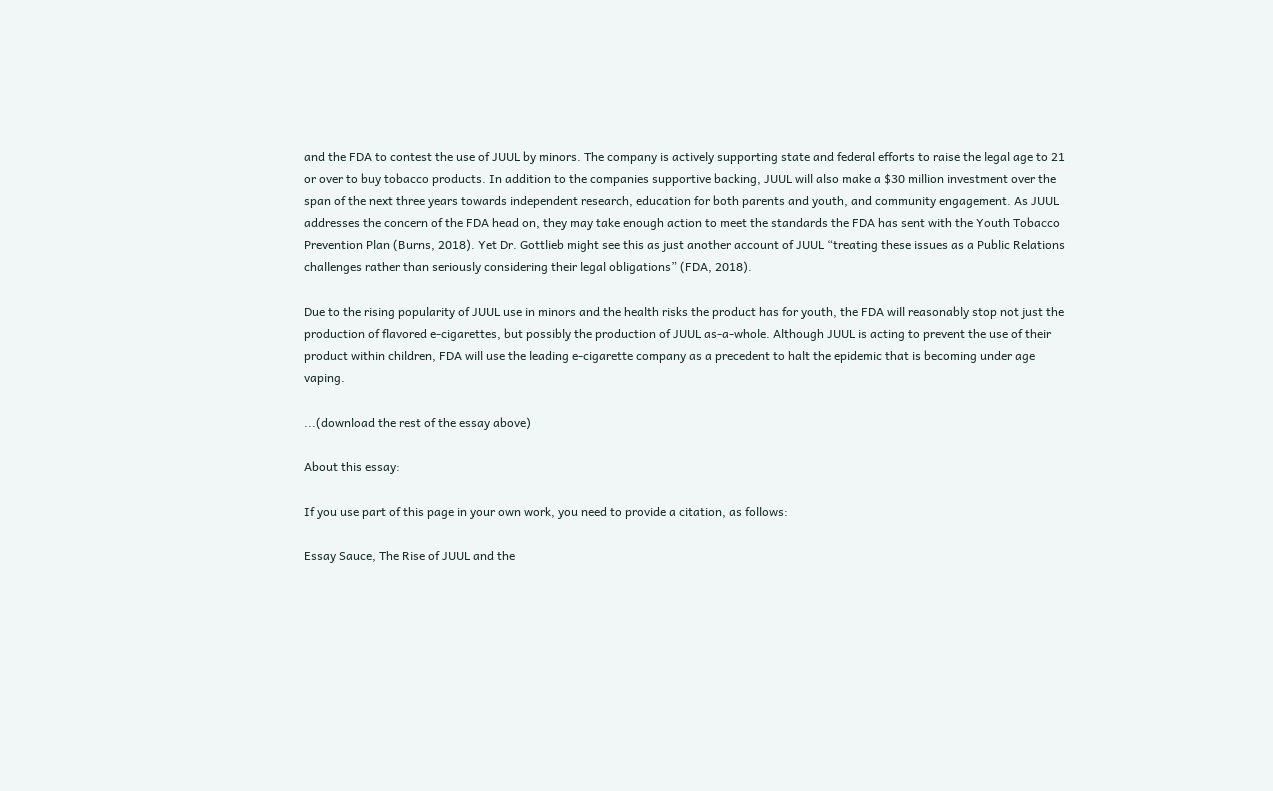and the FDA to contest the use of JUUL by minors. The company is actively supporting state and federal efforts to raise the legal age to 21 or over to buy tobacco products. In addition to the companies supportive backing, JUUL will also make a $30 million investment over the span of the next three years towards independent research, education for both parents and youth, and community engagement. As JUUL addresses the concern of the FDA head on, they may take enough action to meet the standards the FDA has sent with the Youth Tobacco Prevention Plan (Burns, 2018). Yet Dr. Gottlieb might see this as just another account of JUUL “treating these issues as a Public Relations challenges rather than seriously considering their legal obligations” (FDA, 2018).

Due to the rising popularity of JUUL use in minors and the health risks the product has for youth, the FDA will reasonably stop not just the production of flavored e-cigarettes, but possibly the production of JUUL as-a-whole. Although JUUL is acting to prevent the use of their product within children, FDA will use the leading e-cigarette company as a precedent to halt the epidemic that is becoming under age vaping.

...(download the rest of the essay above)

About this essay:

If you use part of this page in your own work, you need to provide a citation, as follows:

Essay Sauce, The Rise of JUUL and the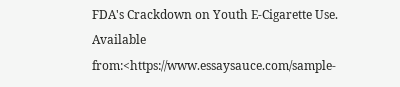FDA's Crackdown on Youth E-Cigarette Use. Available from:<https://www.essaysauce.com/sample-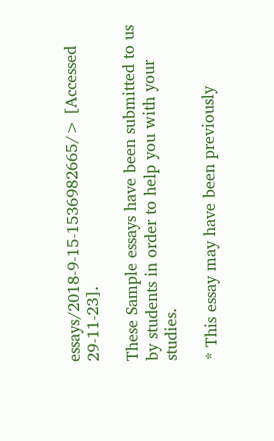essays/2018-9-15-1536982665/> [Accessed 29-11-23].

These Sample essays have been submitted to us by students in order to help you with your studies.

* This essay may have been previously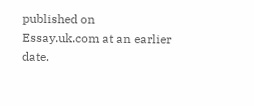published on Essay.uk.com at an earlier date.